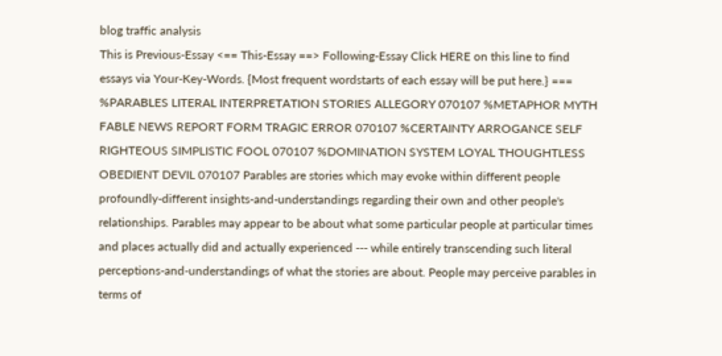blog traffic analysis
This is Previous-Essay <== This-Essay ==> Following-Essay Click HERE on this line to find essays via Your-Key-Words. {Most frequent wordstarts of each essay will be put here.} === %PARABLES LITERAL INTERPRETATION STORIES ALLEGORY 070107 %METAPHOR MYTH FABLE NEWS REPORT FORM TRAGIC ERROR 070107 %CERTAINTY ARROGANCE SELF RIGHTEOUS SIMPLISTIC FOOL 070107 %DOMINATION SYSTEM LOYAL THOUGHTLESS OBEDIENT DEVIL 070107 Parables are stories which may evoke within different people profoundly-different insights-and-understandings regarding their own and other people's relationships. Parables may appear to be about what some particular people at particular times and places actually did and actually experienced --- while entirely transcending such literal perceptions-and-understandings of what the stories are about. People may perceive parables in terms of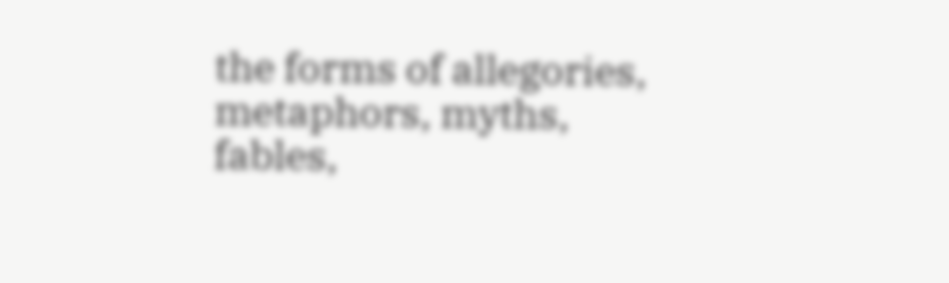the forms of allegories, metaphors, myths, fables,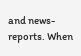and news-reports. When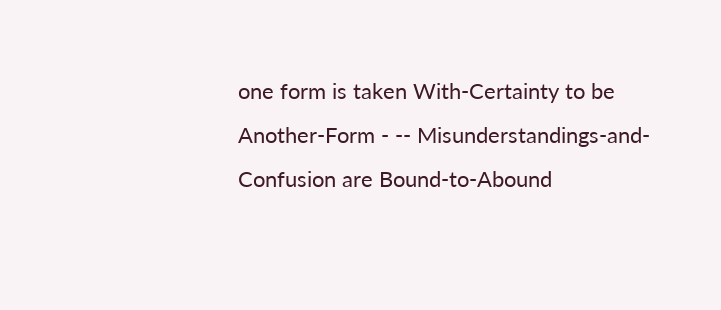one form is taken With-Certainty to be Another-Form - -- Misunderstandings-and-Confusion are Bound-to-Abound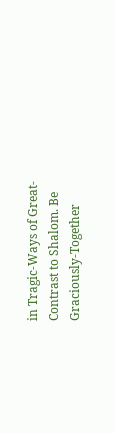in Tragic-Ways of Great-Contrast to Shalom. Be Graciously-Together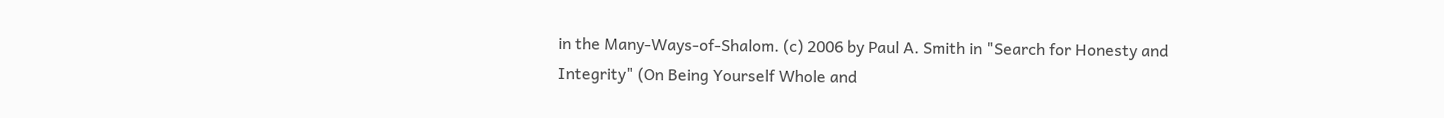in the Many-Ways-of-Shalom. (c) 2006 by Paul A. Smith in "Search for Honesty and Integrity" (On Being Yourself Whole and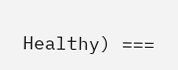Healthy) ===